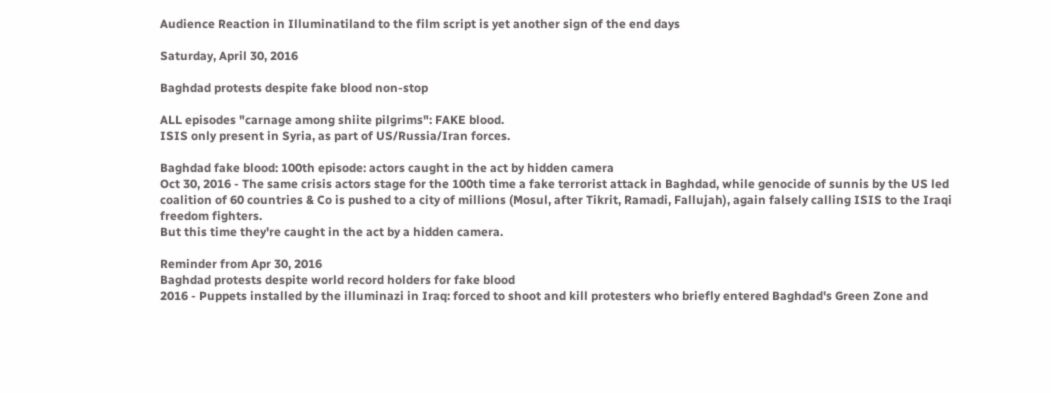Audience Reaction in Illuminatiland to the film script is yet another sign of the end days

Saturday, April 30, 2016

Baghdad protests despite fake blood non-stop

ALL episodes "carnage among shiite pilgrims": FAKE blood.
ISIS only present in Syria, as part of US/Russia/Iran forces.

Baghdad fake blood: 100th episode: actors caught in the act by hidden camera
Oct 30, 2016 - The same crisis actors stage for the 100th time a fake terrorist attack in Baghdad, while genocide of sunnis by the US led coalition of 60 countries & Co is pushed to a city of millions (Mosul, after Tikrit, Ramadi, Fallujah), again falsely calling ISIS to the Iraqi freedom fighters.
But this time they're caught in the act by a hidden camera.

Reminder from Apr 30, 2016
Baghdad protests despite world record holders for fake blood
2016 - Puppets installed by the illuminazi in Iraq: forced to shoot and kill protesters who briefly entered Baghdad's Green Zone and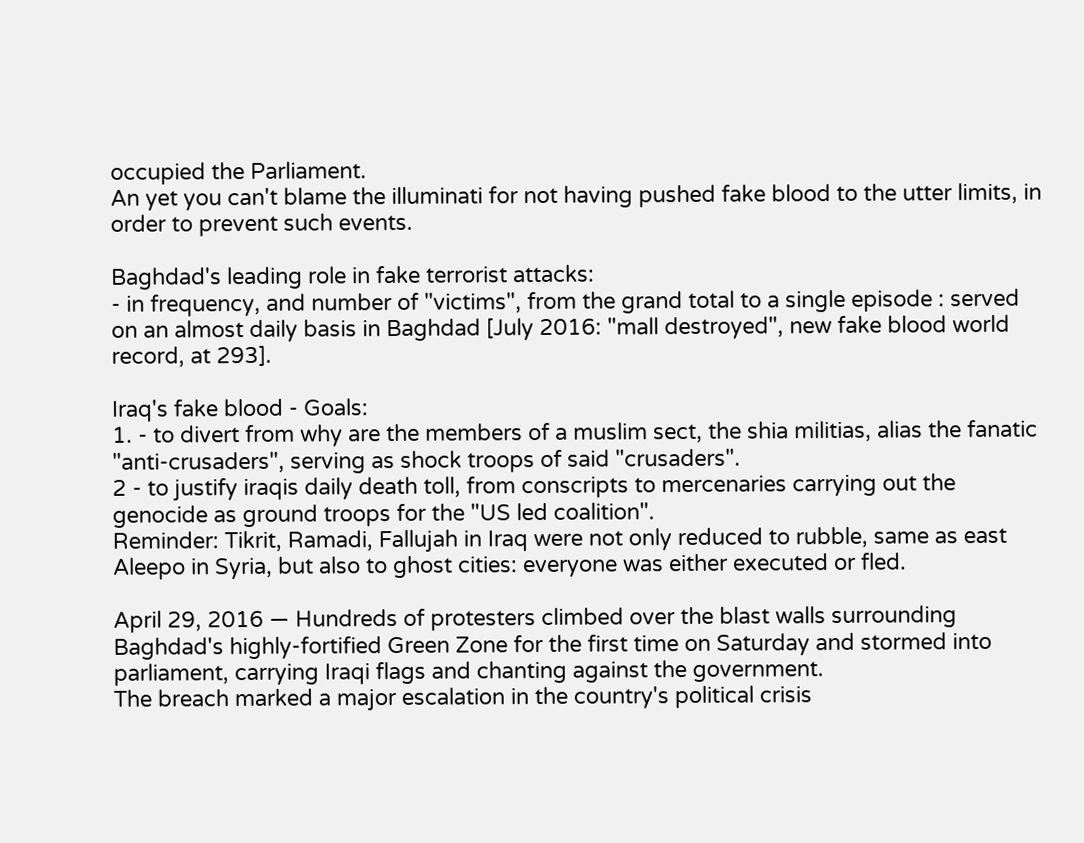occupied the Parliament.
An yet you can't blame the illuminati for not having pushed fake blood to the utter limits, in order to prevent such events.

Baghdad's leading role in fake terrorist attacks:
- in frequency, and number of "victims", from the grand total to a single episode : served on an almost daily basis in Baghdad [July 2016: "mall destroyed", new fake blood world record, at 293].

Iraq's fake blood - Goals:
1. - to divert from why are the members of a muslim sect, the shia militias, alias the fanatic "anti-crusaders", serving as shock troops of said "crusaders".
2 - to justify iraqis daily death toll, from conscripts to mercenaries carrying out the genocide as ground troops for the "US led coalition".
Reminder: Tikrit, Ramadi, Fallujah in Iraq were not only reduced to rubble, same as east Aleepo in Syria, but also to ghost cities: everyone was either executed or fled.

April 29, 2016 — Hundreds of protesters climbed over the blast walls surrounding Baghdad's highly-fortified Green Zone for the first time on Saturday and stormed into parliament, carrying Iraqi flags and chanting against the government.
The breach marked a major escalation in the country's political crisis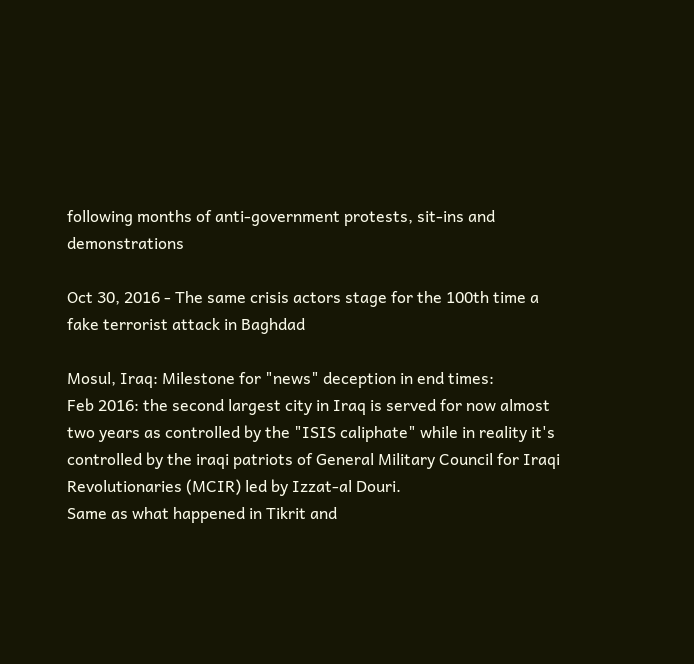following months of anti-government protests, sit-ins and demonstrations

Oct 30, 2016 - The same crisis actors stage for the 100th time a fake terrorist attack in Baghdad

Mosul, Iraq: Milestone for "news" deception in end times:
Feb 2016: the second largest city in Iraq is served for now almost two years as controlled by the "ISIS caliphate" while in reality it's controlled by the iraqi patriots of General Military Council for Iraqi Revolutionaries (MCIR) led by Izzat-al Douri.
Same as what happened in Tikrit and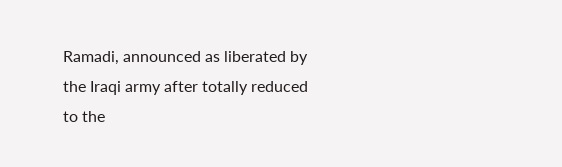Ramadi, announced as liberated by the Iraqi army after totally reduced to the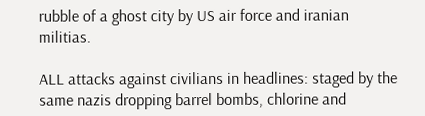rubble of a ghost city by US air force and iranian militias.

ALL attacks against civilians in headlines: staged by the same nazis dropping barrel bombs, chlorine and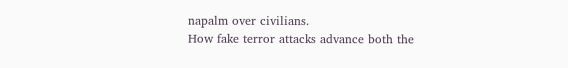napalm over civilians.
How fake terror attacks advance both the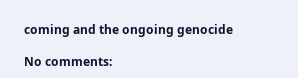coming and the ongoing genocide

No comments: